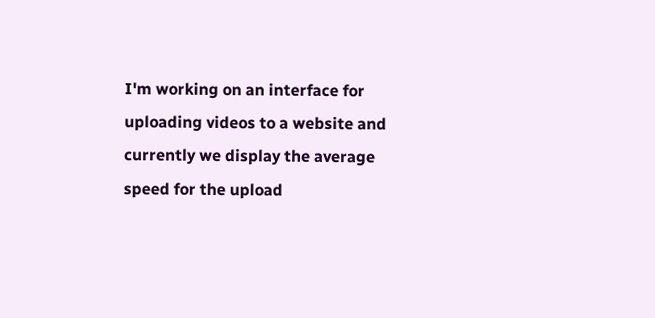I'm working on an interface for uploading videos to a website and currently we display the average speed for the upload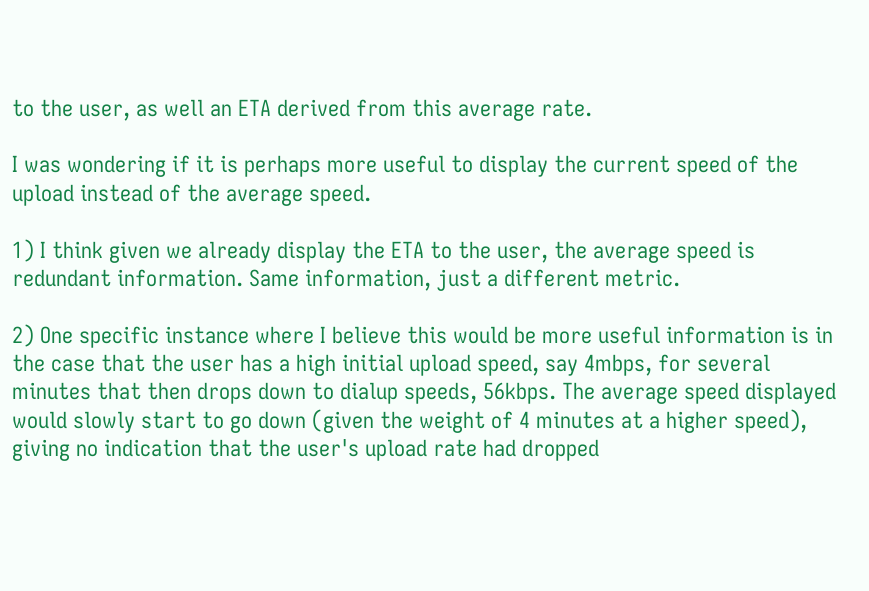to the user, as well an ETA derived from this average rate.

I was wondering if it is perhaps more useful to display the current speed of the upload instead of the average speed.

1) I think given we already display the ETA to the user, the average speed is redundant information. Same information, just a different metric.

2) One specific instance where I believe this would be more useful information is in the case that the user has a high initial upload speed, say 4mbps, for several minutes that then drops down to dialup speeds, 56kbps. The average speed displayed would slowly start to go down (given the weight of 4 minutes at a higher speed), giving no indication that the user's upload rate had dropped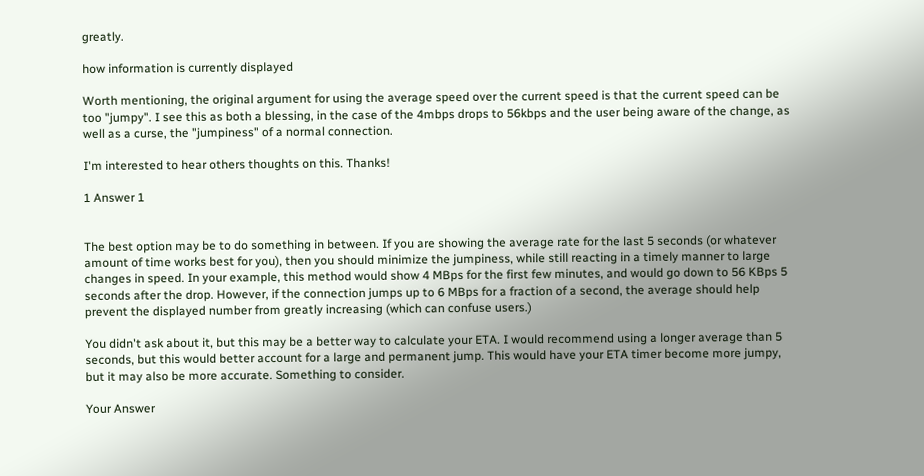greatly.

how information is currently displayed

Worth mentioning, the original argument for using the average speed over the current speed is that the current speed can be too "jumpy". I see this as both a blessing, in the case of the 4mbps drops to 56kbps and the user being aware of the change, as well as a curse, the "jumpiness" of a normal connection.

I'm interested to hear others thoughts on this. Thanks!

1 Answer 1


The best option may be to do something in between. If you are showing the average rate for the last 5 seconds (or whatever amount of time works best for you), then you should minimize the jumpiness, while still reacting in a timely manner to large changes in speed. In your example, this method would show 4 MBps for the first few minutes, and would go down to 56 KBps 5 seconds after the drop. However, if the connection jumps up to 6 MBps for a fraction of a second, the average should help prevent the displayed number from greatly increasing (which can confuse users.)

You didn't ask about it, but this may be a better way to calculate your ETA. I would recommend using a longer average than 5 seconds, but this would better account for a large and permanent jump. This would have your ETA timer become more jumpy, but it may also be more accurate. Something to consider.

Your Answer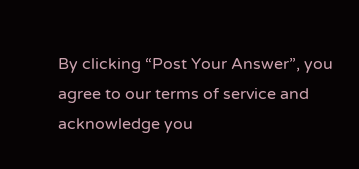By clicking “Post Your Answer”, you agree to our terms of service and acknowledge you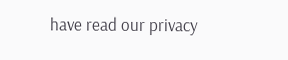have read our privacy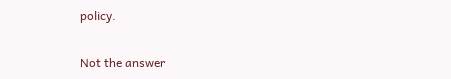policy.

Not the answer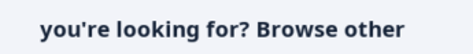you're looking for? Browse other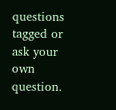questions tagged or ask your own question.